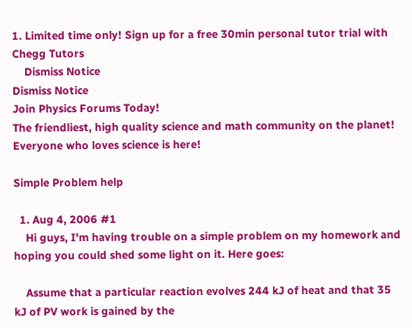1. Limited time only! Sign up for a free 30min personal tutor trial with Chegg Tutors
    Dismiss Notice
Dismiss Notice
Join Physics Forums Today!
The friendliest, high quality science and math community on the planet! Everyone who loves science is here!

Simple Problem help

  1. Aug 4, 2006 #1
    Hi guys, I'm having trouble on a simple problem on my homework and hoping you could shed some light on it. Here goes:

    Assume that a particular reaction evolves 244 kJ of heat and that 35 kJ of PV work is gained by the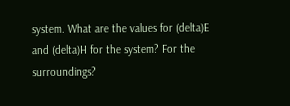system. What are the values for (delta)E and (delta)H for the system? For the surroundings?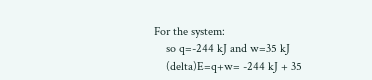For the system:
    so q=-244 kJ and w=35 kJ
    (delta)E=q+w= -244 kJ + 35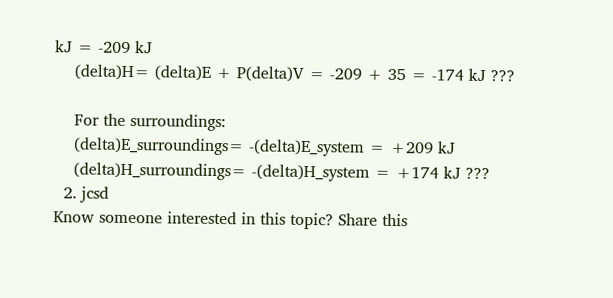kJ = -209 kJ
    (delta)H= (delta)E + P(delta)V = -209 + 35 = -174 kJ ???

    For the surroundings:
    (delta)E_surroundings= -(delta)E_system = +209 kJ
    (delta)H_surroundings= -(delta)H_system = +174 kJ ???
  2. jcsd
Know someone interested in this topic? Share this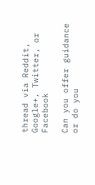thread via Reddit, Google+, Twitter, or Facebook

Can you offer guidance or do you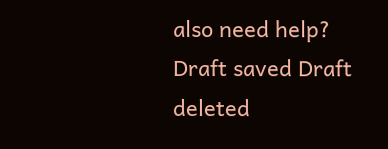also need help?
Draft saved Draft deleted